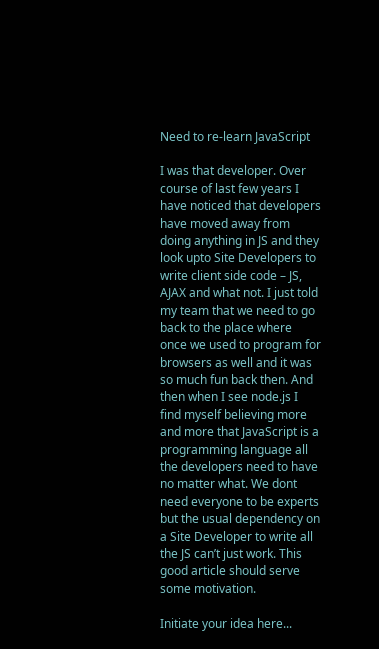Need to re-learn JavaScript

I was that developer. Over course of last few years I have noticed that developers have moved away from doing anything in JS and they look upto Site Developers to write client side code – JS, AJAX and what not. I just told my team that we need to go back to the place where once we used to program for browsers as well and it was so much fun back then. And then when I see node.js I find myself believing more and more that JavaScript is a programming language all the developers need to have no matter what. We dont need everyone to be experts but the usual dependency on a Site Developer to write all the JS can’t just work. This good article should serve some motivation.

Initiate your idea here...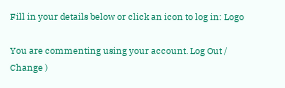Fill in your details below or click an icon to log in: Logo

You are commenting using your account. Log Out /  Change )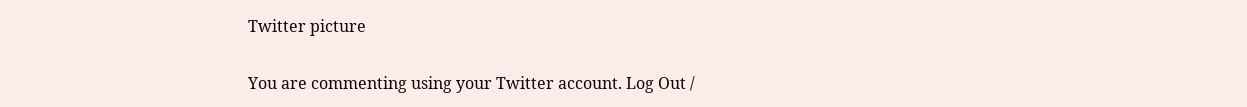Twitter picture

You are commenting using your Twitter account. Log Out /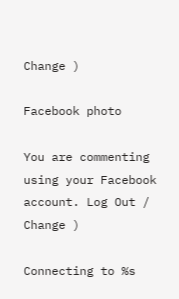Change )

Facebook photo

You are commenting using your Facebook account. Log Out /  Change )

Connecting to %s